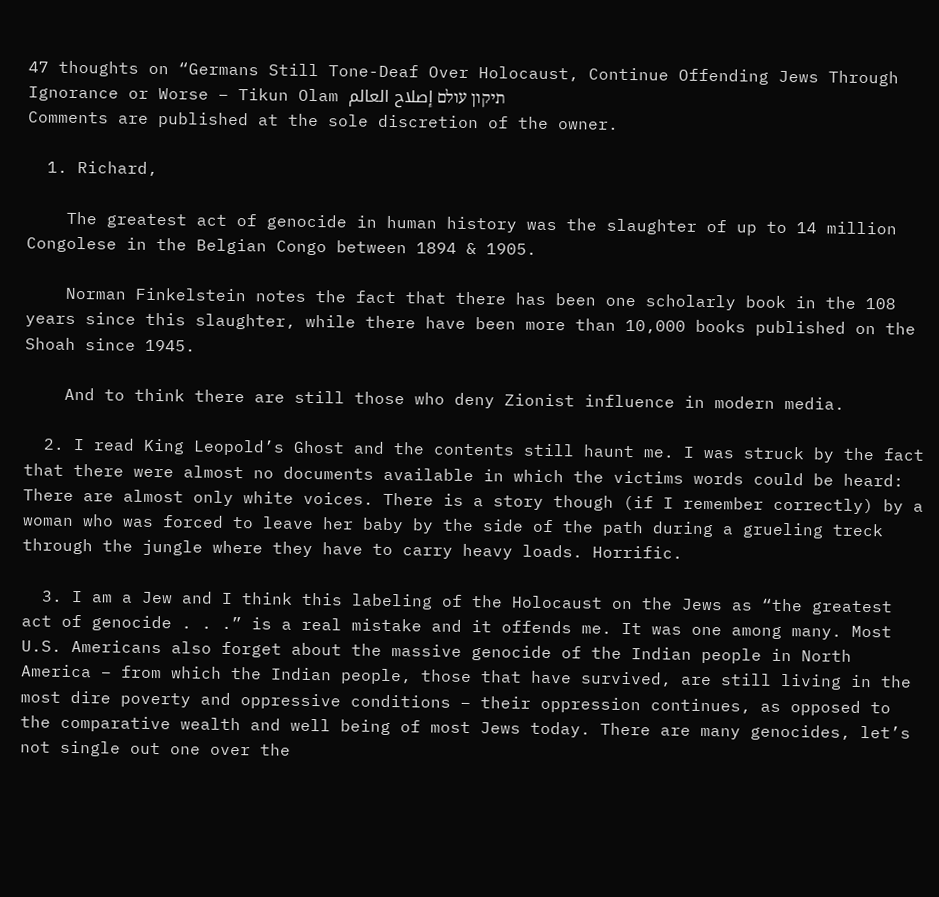47 thoughts on “Germans Still Tone-Deaf Over Holocaust, Continue Offending Jews Through Ignorance or Worse – Tikun Olam תיקון עולם إصلاح العالم
Comments are published at the sole discretion of the owner.

  1. Richard,

    The greatest act of genocide in human history was the slaughter of up to 14 million Congolese in the Belgian Congo between 1894 & 1905.

    Norman Finkelstein notes the fact that there has been one scholarly book in the 108 years since this slaughter, while there have been more than 10,000 books published on the Shoah since 1945.

    And to think there are still those who deny Zionist influence in modern media.

  2. I read King Leopold’s Ghost and the contents still haunt me. I was struck by the fact that there were almost no documents available in which the victims words could be heard: There are almost only white voices. There is a story though (if I remember correctly) by a woman who was forced to leave her baby by the side of the path during a grueling treck through the jungle where they have to carry heavy loads. Horrific.

  3. I am a Jew and I think this labeling of the Holocaust on the Jews as “the greatest act of genocide . . .” is a real mistake and it offends me. It was one among many. Most U.S. Americans also forget about the massive genocide of the Indian people in North America – from which the Indian people, those that have survived, are still living in the most dire poverty and oppressive conditions – their oppression continues, as opposed to the comparative wealth and well being of most Jews today. There are many genocides, let’s not single out one over the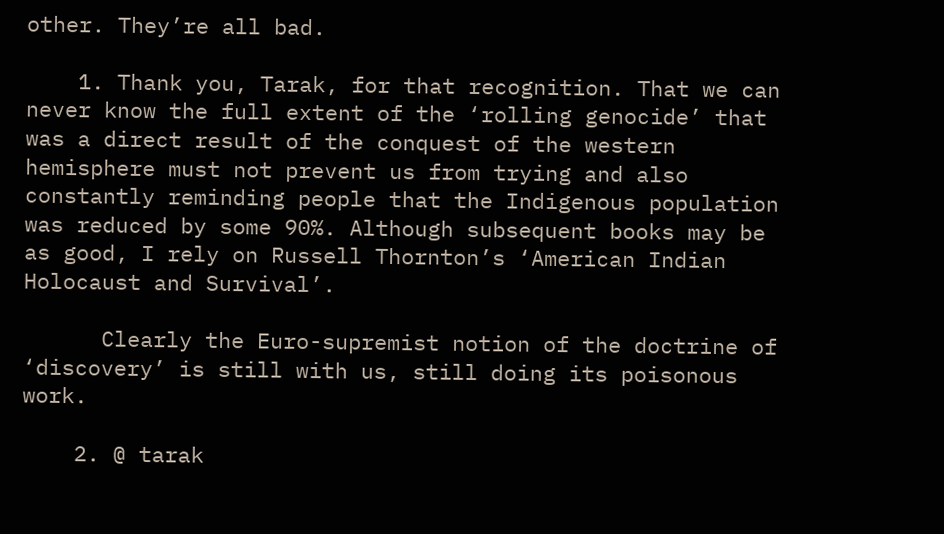other. They’re all bad.

    1. Thank you, Tarak, for that recognition. That we can never know the full extent of the ‘rolling genocide’ that was a direct result of the conquest of the western hemisphere must not prevent us from trying and also constantly reminding people that the Indigenous population was reduced by some 90%. Although subsequent books may be as good, I rely on Russell Thornton’s ‘American Indian Holocaust and Survival’.

      Clearly the Euro-supremist notion of the doctrine of ‘discovery’ is still with us, still doing its poisonous work.

    2. @ tarak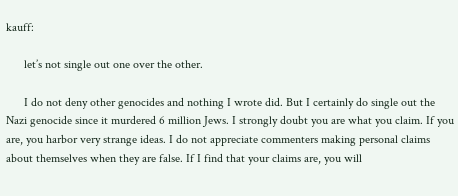kauff:

      let’s not single out one over the other.

      I do not deny other genocides and nothing I wrote did. But I certainly do single out the Nazi genocide since it murdered 6 million Jews. I strongly doubt you are what you claim. If you are, you harbor very strange ideas. I do not appreciate commenters making personal claims about themselves when they are false. If I find that your claims are, you will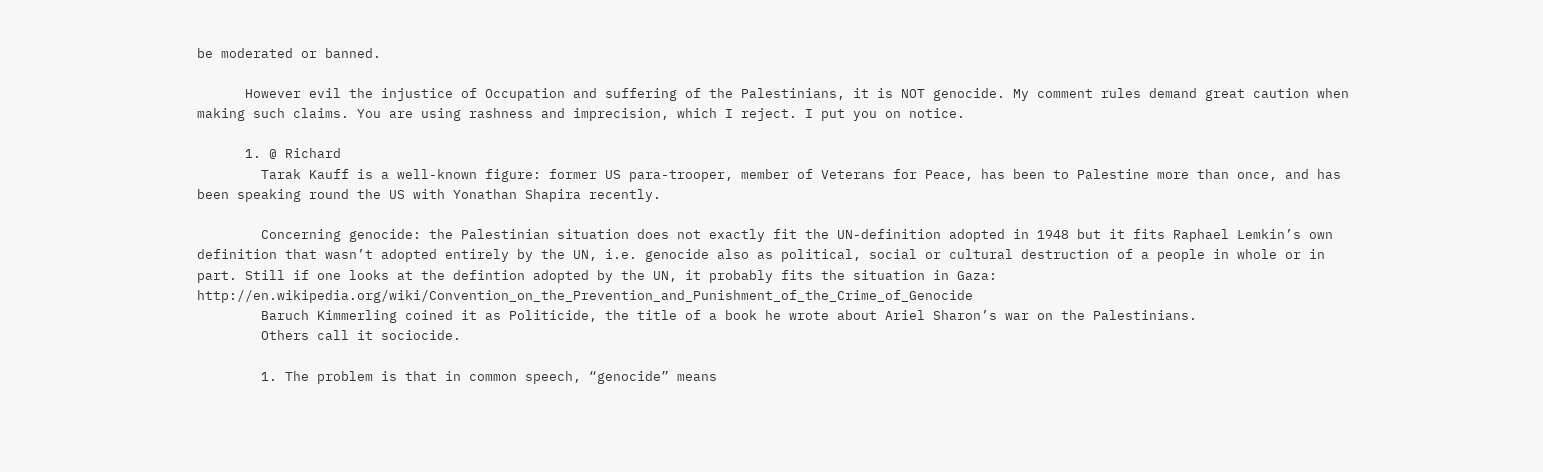be moderated or banned.

      However evil the injustice of Occupation and suffering of the Palestinians, it is NOT genocide. My comment rules demand great caution when making such claims. You are using rashness and imprecision, which I reject. I put you on notice.

      1. @ Richard
        Tarak Kauff is a well-known figure: former US para-trooper, member of Veterans for Peace, has been to Palestine more than once, and has been speaking round the US with Yonathan Shapira recently.

        Concerning genocide: the Palestinian situation does not exactly fit the UN-definition adopted in 1948 but it fits Raphael Lemkin’s own definition that wasn’t adopted entirely by the UN, i.e. genocide also as political, social or cultural destruction of a people in whole or in part. Still if one looks at the defintion adopted by the UN, it probably fits the situation in Gaza: http://en.wikipedia.org/wiki/Convention_on_the_Prevention_and_Punishment_of_the_Crime_of_Genocide
        Baruch Kimmerling coined it as Politicide, the title of a book he wrote about Ariel Sharon’s war on the Palestinians.
        Others call it sociocide.

        1. The problem is that in common speech, “genocide” means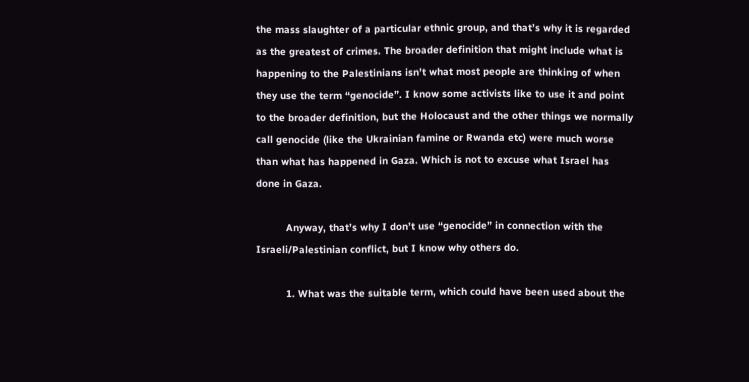the mass slaughter of a particular ethnic group, and that’s why it is regarded as the greatest of crimes. The broader definition that might include what is happening to the Palestinians isn’t what most people are thinking of when they use the term “genocide”. I know some activists like to use it and point to the broader definition, but the Holocaust and the other things we normally call genocide (like the Ukrainian famine or Rwanda etc) were much worse than what has happened in Gaza. Which is not to excuse what Israel has done in Gaza.

          Anyway, that’s why I don’t use “genocide” in connection with the Israeli/Palestinian conflict, but I know why others do.

          1. What was the suitable term, which could have been used about the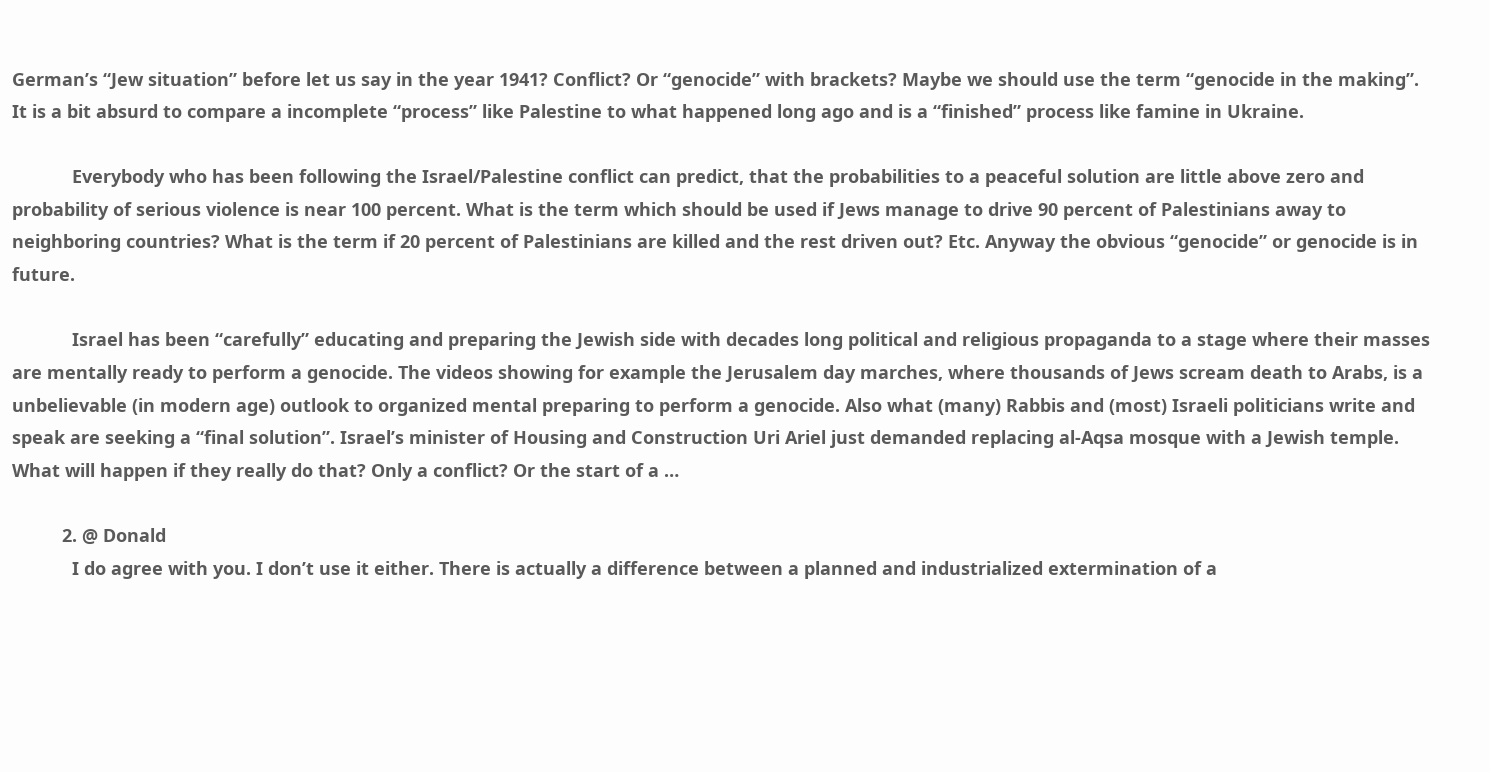German’s “Jew situation” before let us say in the year 1941? Conflict? Or “genocide” with brackets? Maybe we should use the term “genocide in the making”. It is a bit absurd to compare a incomplete “process” like Palestine to what happened long ago and is a “finished” process like famine in Ukraine.

            Everybody who has been following the Israel/Palestine conflict can predict, that the probabilities to a peaceful solution are little above zero and probability of serious violence is near 100 percent. What is the term which should be used if Jews manage to drive 90 percent of Palestinians away to neighboring countries? What is the term if 20 percent of Palestinians are killed and the rest driven out? Etc. Anyway the obvious “genocide” or genocide is in future.

            Israel has been “carefully” educating and preparing the Jewish side with decades long political and religious propaganda to a stage where their masses are mentally ready to perform a genocide. The videos showing for example the Jerusalem day marches, where thousands of Jews scream death to Arabs, is a unbelievable (in modern age) outlook to organized mental preparing to perform a genocide. Also what (many) Rabbis and (most) Israeli politicians write and speak are seeking a “final solution”. Israel’s minister of Housing and Construction Uri Ariel just demanded replacing al-Aqsa mosque with a Jewish temple. What will happen if they really do that? Only a conflict? Or the start of a …

          2. @ Donald
            I do agree with you. I don’t use it either. There is actually a difference between a planned and industrialized extermination of a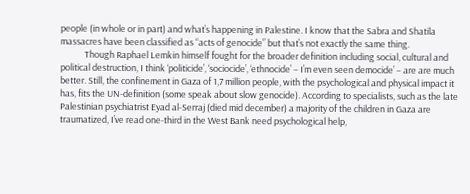people (in whole or in part) and what’s happening in Palestine. I know that the Sabra and Shatila massacres have been classified as “acts of genocide” but that’s not exactly the same thing.
            Though Raphael Lemkin himself fought for the broader definition including social, cultural and political destruction, I think ‘politicide’, ‘sociocide’, ‘ethnocide’ – I’m even seen democide’ – are are much better. Still, the confinement in Gaza of 1,7 million people, with the psychological and physical impact it has, fits the UN-definition (some speak about slow genocide). According to specialists, such as the late Palestinian psychiatrist Eyad al-Serraj (died mid december) a majority of the children in Gaza are traumatized, I’ve read one-third in the West Bank need psychological help,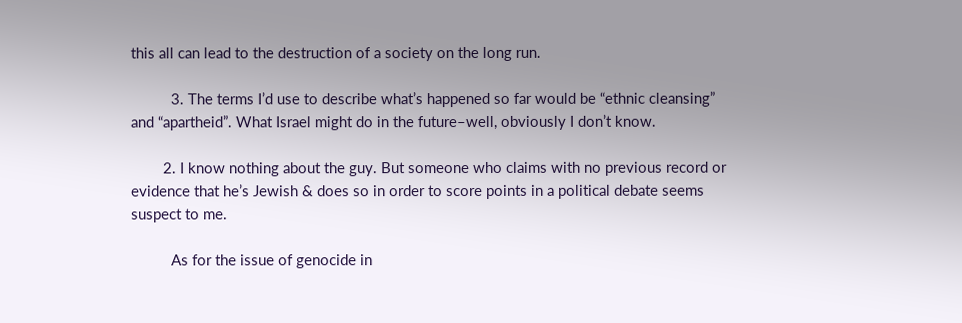this all can lead to the destruction of a society on the long run.

          3. The terms I’d use to describe what’s happened so far would be “ethnic cleansing” and “apartheid”. What Israel might do in the future–well, obviously I don’t know.

        2. I know nothing about the guy. But someone who claims with no previous record or evidence that he’s Jewish & does so in order to score points in a political debate seems suspect to me.

          As for the issue of genocide in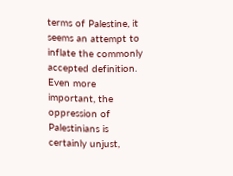terms of Palestine, it seems an attempt to inflate the commonly accepted definition. Even more important, the oppression of Palestinians is certainly unjust,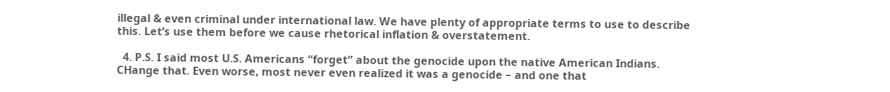illegal & even criminal under international law. We have plenty of appropriate terms to use to describe this. Let’s use them before we cause rhetorical inflation & overstatement.

  4. P.S. I said most U.S. Americans “forget” about the genocide upon the native American Indians. CHange that. Even worse, most never even realized it was a genocide – and one that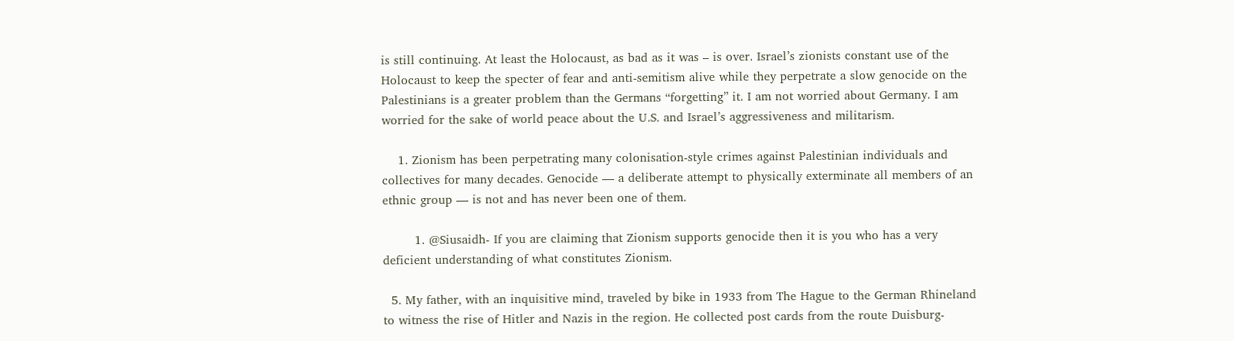is still continuing. At least the Holocaust, as bad as it was – is over. Israel’s zionists constant use of the Holocaust to keep the specter of fear and anti-semitism alive while they perpetrate a slow genocide on the Palestinians is a greater problem than the Germans “forgetting” it. I am not worried about Germany. I am worried for the sake of world peace about the U.S. and Israel’s aggressiveness and militarism.

    1. Zionism has been perpetrating many colonisation-style crimes against Palestinian individuals and collectives for many decades. Genocide — a deliberate attempt to physically exterminate all members of an ethnic group — is not and has never been one of them.

        1. @Siusaidh- If you are claiming that Zionism supports genocide then it is you who has a very deficient understanding of what constitutes Zionism.

  5. My father, with an inquisitive mind, traveled by bike in 1933 from The Hague to the German Rhineland to witness the rise of Hitler and Nazis in the region. He collected post cards from the route Duisburg-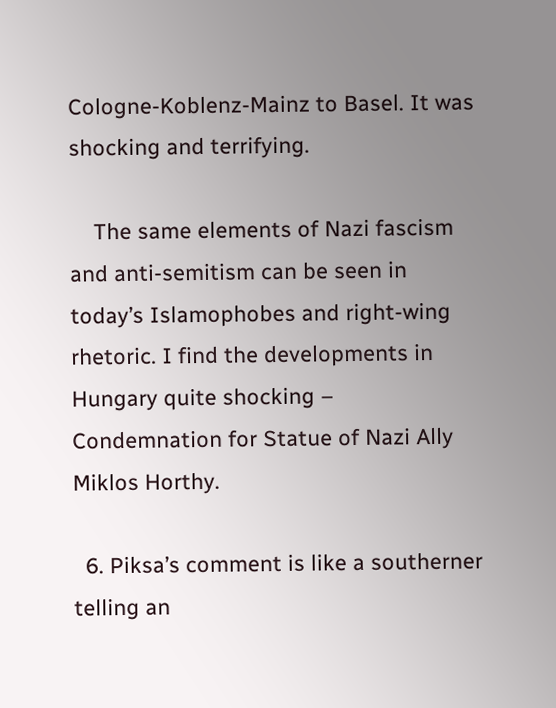Cologne-Koblenz-Mainz to Basel. It was shocking and terrifying.

    The same elements of Nazi fascism and anti-semitism can be seen in today’s Islamophobes and right-wing rhetoric. I find the developments in Hungary quite shocking – Condemnation for Statue of Nazi Ally Miklos Horthy.

  6. Piksa’s comment is like a southerner telling an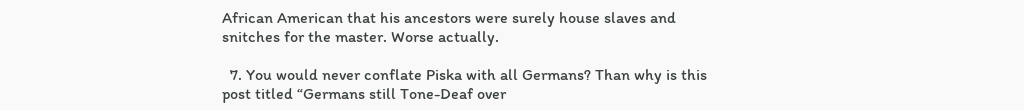African American that his ancestors were surely house slaves and snitches for the master. Worse actually.

  7. You would never conflate Piska with all Germans? Than why is this post titled “Germans still Tone-Deaf over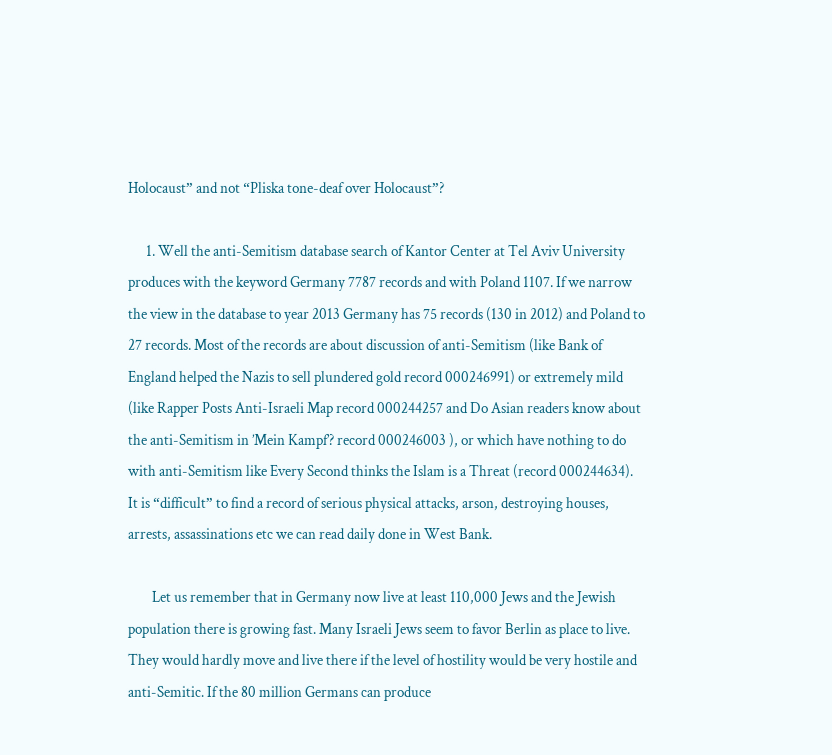Holocaust” and not “Pliska tone-deaf over Holocaust”?

      1. Well the anti-Semitism database search of Kantor Center at Tel Aviv University produces with the keyword Germany 7787 records and with Poland 1107. If we narrow the view in the database to year 2013 Germany has 75 records (130 in 2012) and Poland to 27 records. Most of the records are about discussion of anti-Semitism (like Bank of England helped the Nazis to sell plundered gold record 000246991) or extremely mild (like Rapper Posts Anti-Israeli Map record 000244257 and Do Asian readers know about the anti-Semitism in ’Mein Kampf’? record 000246003 ), or which have nothing to do with anti-Semitism like Every Second thinks the Islam is a Threat (record 000244634). It is “difficult” to find a record of serious physical attacks, arson, destroying houses, arrests, assassinations etc we can read daily done in West Bank.

        Let us remember that in Germany now live at least 110,000 Jews and the Jewish population there is growing fast. Many Israeli Jews seem to favor Berlin as place to live. They would hardly move and live there if the level of hostility would be very hostile and anti-Semitic. If the 80 million Germans can produce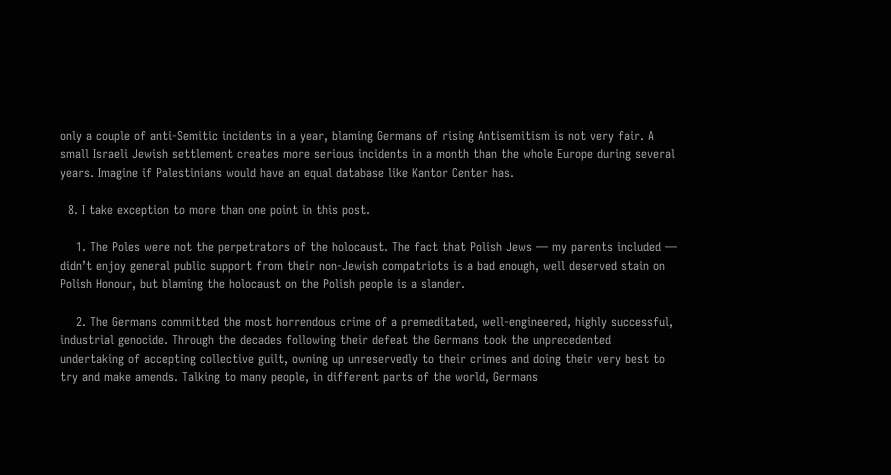only a couple of anti-Semitic incidents in a year, blaming Germans of rising Antisemitism is not very fair. A small Israeli Jewish settlement creates more serious incidents in a month than the whole Europe during several years. Imagine if Palestinians would have an equal database like Kantor Center has.

  8. I take exception to more than one point in this post.

    1. The Poles were not the perpetrators of the holocaust. The fact that Polish Jews — my parents included — didn’t enjoy general public support from their non-Jewish compatriots is a bad enough, well deserved stain on Polish Honour, but blaming the holocaust on the Polish people is a slander.

    2. The Germans committed the most horrendous crime of a premeditated, well-engineered, highly successful, industrial genocide. Through the decades following their defeat the Germans took the unprecedented undertaking of accepting collective guilt, owning up unreservedly to their crimes and doing their very best to try and make amends. Talking to many people, in different parts of the world, Germans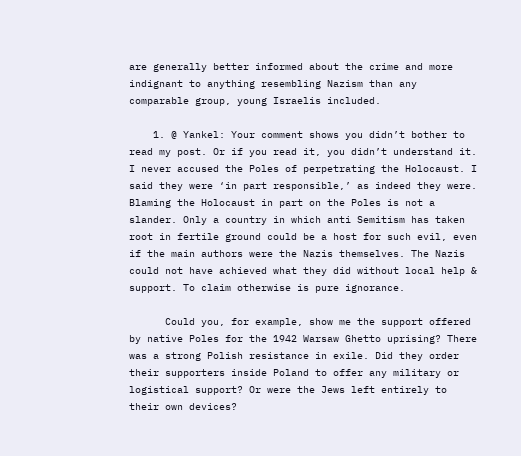are generally better informed about the crime and more indignant to anything resembling Nazism than any comparable group, young Israelis included.

    1. @ Yankel: Your comment shows you didn’t bother to read my post. Or if you read it, you didn’t understand it. I never accused the Poles of perpetrating the Holocaust. I said they were ‘in part responsible,’ as indeed they were. Blaming the Holocaust in part on the Poles is not a slander. Only a country in which anti Semitism has taken root in fertile ground could be a host for such evil, even if the main authors were the Nazis themselves. The Nazis could not have achieved what they did without local help & support. To claim otherwise is pure ignorance.

      Could you, for example, show me the support offered by native Poles for the 1942 Warsaw Ghetto uprising? There was a strong Polish resistance in exile. Did they order their supporters inside Poland to offer any military or logistical support? Or were the Jews left entirely to their own devices?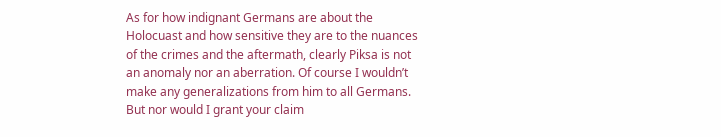As for how indignant Germans are about the Holocuast and how sensitive they are to the nuances of the crimes and the aftermath, clearly Piksa is not an anomaly nor an aberration. Of course I wouldn’t make any generalizations from him to all Germans. But nor would I grant your claim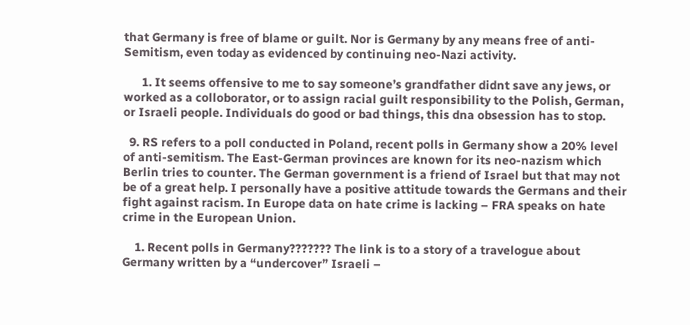that Germany is free of blame or guilt. Nor is Germany by any means free of anti-Semitism, even today as evidenced by continuing neo-Nazi activity.

      1. It seems offensive to me to say someone’s grandfather didnt save any jews, or worked as a colloborator, or to assign racial guilt responsibility to the Polish, German, or Israeli people. Individuals do good or bad things, this dna obsession has to stop.

  9. RS refers to a poll conducted in Poland, recent polls in Germany show a 20% level of anti-semitism. The East-German provinces are known for its neo-nazism which Berlin tries to counter. The German government is a friend of Israel but that may not be of a great help. I personally have a positive attitude towards the Germans and their fight against racism. In Europe data on hate crime is lacking – FRA speaks on hate crime in the European Union.

    1. Recent polls in Germany??????? The link is to a story of a travelogue about Germany written by a “undercover” Israeli –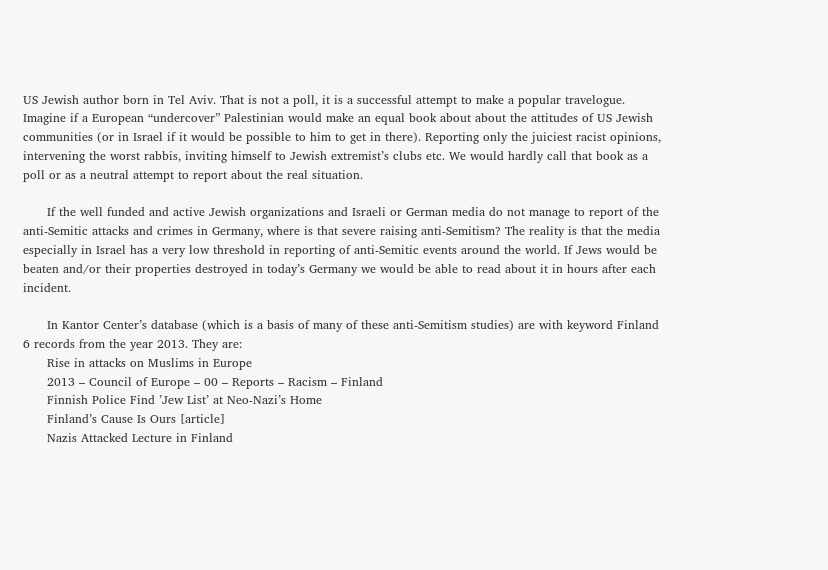US Jewish author born in Tel Aviv. That is not a poll, it is a successful attempt to make a popular travelogue. Imagine if a European “undercover” Palestinian would make an equal book about about the attitudes of US Jewish communities (or in Israel if it would be possible to him to get in there). Reporting only the juiciest racist opinions, intervening the worst rabbis, inviting himself to Jewish extremist’s clubs etc. We would hardly call that book as a poll or as a neutral attempt to report about the real situation.

      If the well funded and active Jewish organizations and Israeli or German media do not manage to report of the anti-Semitic attacks and crimes in Germany, where is that severe raising anti-Semitism? The reality is that the media especially in Israel has a very low threshold in reporting of anti-Semitic events around the world. If Jews would be beaten and/or their properties destroyed in today’s Germany we would be able to read about it in hours after each incident.

      In Kantor Center’s database (which is a basis of many of these anti-Semitism studies) are with keyword Finland 6 records from the year 2013. They are:
      Rise in attacks on Muslims in Europe
      2013 – Council of Europe – 00 – Reports – Racism – Finland
      Finnish Police Find ’Jew List’ at Neo-Nazi’s Home
      Finland’s Cause Is Ours [article]
      Nazis Attacked Lecture in Finland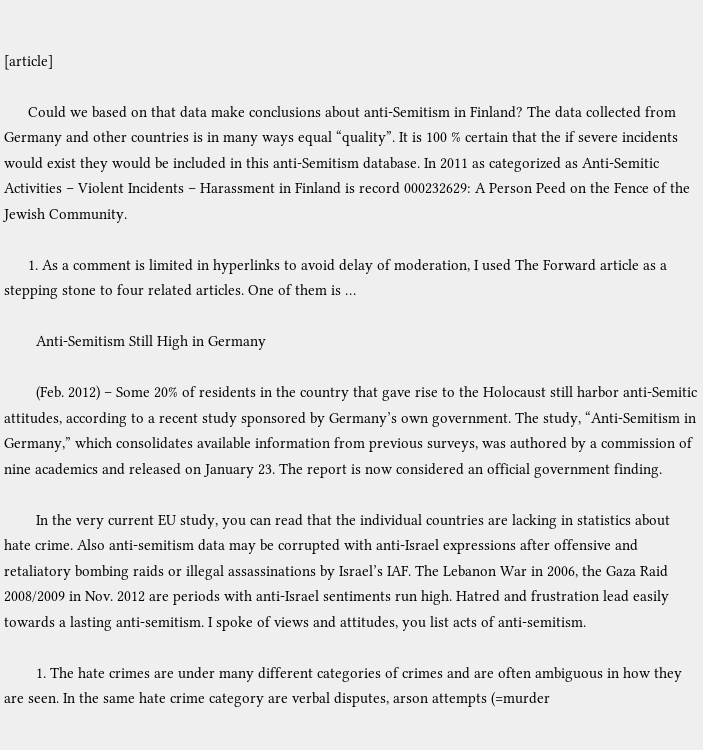[article]

      Could we based on that data make conclusions about anti-Semitism in Finland? The data collected from Germany and other countries is in many ways equal “quality”. It is 100 % certain that the if severe incidents would exist they would be included in this anti-Semitism database. In 2011 as categorized as Anti-Semitic Activities – Violent Incidents – Harassment in Finland is record 000232629: A Person Peed on the Fence of the Jewish Community.

      1. As a comment is limited in hyperlinks to avoid delay of moderation, I used The Forward article as a stepping stone to four related articles. One of them is …

        Anti-Semitism Still High in Germany

        (Feb. 2012) – Some 20% of residents in the country that gave rise to the Holocaust still harbor anti-Semitic attitudes, according to a recent study sponsored by Germany’s own government. The study, “Anti-Semitism in Germany,” which consolidates available information from previous surveys, was authored by a commission of nine academics and released on January 23. The report is now considered an official government finding.

        In the very current EU study, you can read that the individual countries are lacking in statistics about hate crime. Also anti-semitism data may be corrupted with anti-Israel expressions after offensive and retaliatory bombing raids or illegal assassinations by Israel’s IAF. The Lebanon War in 2006, the Gaza Raid 2008/2009 in Nov. 2012 are periods with anti-Israel sentiments run high. Hatred and frustration lead easily towards a lasting anti-semitism. I spoke of views and attitudes, you list acts of anti-semitism.

        1. The hate crimes are under many different categories of crimes and are often ambiguous in how they are seen. In the same hate crime category are verbal disputes, arson attempts (=murder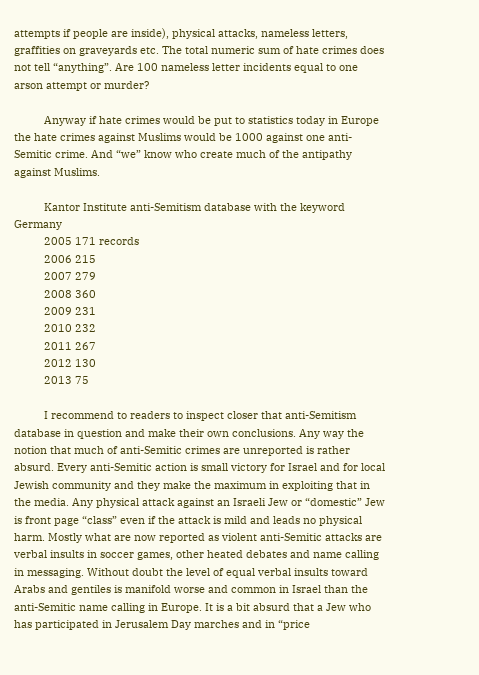attempts if people are inside), physical attacks, nameless letters, graffities on graveyards etc. The total numeric sum of hate crimes does not tell “anything”. Are 100 nameless letter incidents equal to one arson attempt or murder?

          Anyway if hate crimes would be put to statistics today in Europe the hate crimes against Muslims would be 1000 against one anti-Semitic crime. And “we” know who create much of the antipathy against Muslims.

          Kantor Institute anti-Semitism database with the keyword Germany
          2005 171 records
          2006 215
          2007 279
          2008 360
          2009 231
          2010 232
          2011 267
          2012 130
          2013 75

          I recommend to readers to inspect closer that anti-Semitism database in question and make their own conclusions. Any way the notion that much of anti-Semitic crimes are unreported is rather absurd. Every anti-Semitic action is small victory for Israel and for local Jewish community and they make the maximum in exploiting that in the media. Any physical attack against an Israeli Jew or “domestic” Jew is front page “class” even if the attack is mild and leads no physical harm. Mostly what are now reported as violent anti-Semitic attacks are verbal insults in soccer games, other heated debates and name calling in messaging. Without doubt the level of equal verbal insults toward Arabs and gentiles is manifold worse and common in Israel than the anti-Semitic name calling in Europe. It is a bit absurd that a Jew who has participated in Jerusalem Day marches and in “price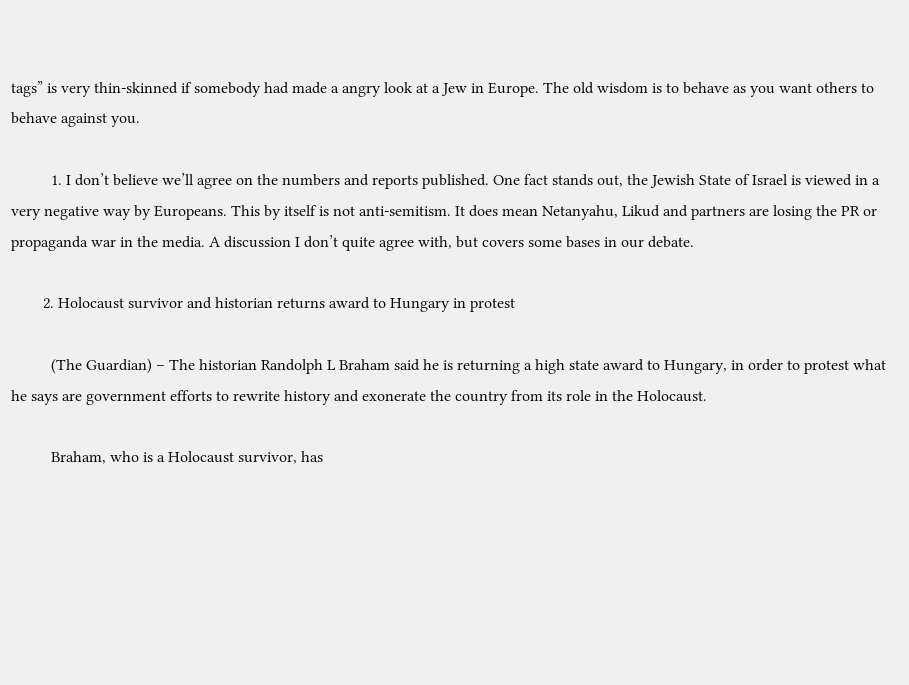tags” is very thin-skinned if somebody had made a angry look at a Jew in Europe. The old wisdom is to behave as you want others to behave against you.

          1. I don’t believe we’ll agree on the numbers and reports published. One fact stands out, the Jewish State of Israel is viewed in a very negative way by Europeans. This by itself is not anti-semitism. It does mean Netanyahu, Likud and partners are losing the PR or propaganda war in the media. A discussion I don’t quite agree with, but covers some bases in our debate.

        2. Holocaust survivor and historian returns award to Hungary in protest

          (The Guardian) – The historian Randolph L Braham said he is returning a high state award to Hungary, in order to protest what he says are government efforts to rewrite history and exonerate the country from its role in the Holocaust.

          Braham, who is a Holocaust survivor, has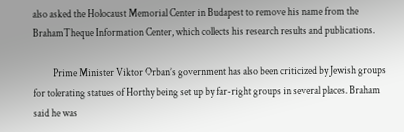also asked the Holocaust Memorial Center in Budapest to remove his name from the BrahamTheque Information Center, which collects his research results and publications.

          Prime Minister Viktor Orban’s government has also been criticized by Jewish groups for tolerating statues of Horthy being set up by far-right groups in several places. Braham said he was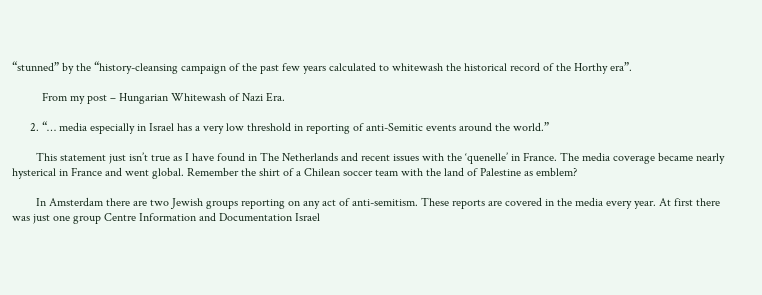“stunned” by the “history-cleansing campaign of the past few years calculated to whitewash the historical record of the Horthy era”.

          From my post – Hungarian Whitewash of Nazi Era.

      2. “… media especially in Israel has a very low threshold in reporting of anti-Semitic events around the world.”

        This statement just isn’t true as I have found in The Netherlands and recent issues with the ‘quenelle’ in France. The media coverage became nearly hysterical in France and went global. Remember the shirt of a Chilean soccer team with the land of Palestine as emblem?

        In Amsterdam there are two Jewish groups reporting on any act of anti-semitism. These reports are covered in the media every year. At first there was just one group Centre Information and Documentation Israel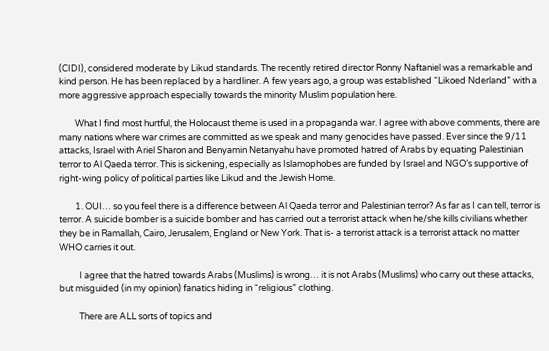(CIDI), considered moderate by Likud standards. The recently retired director Ronny Naftaniel was a remarkable and kind person. He has been replaced by a hardliner. A few years ago, a group was established “Likoed Nderland” with a more aggressive approach especially towards the minority Muslim population here.

        What I find most hurtful, the Holocaust theme is used in a propaganda war. I agree with above comments, there are many nations where war crimes are committed as we speak and many genocides have passed. Ever since the 9/11 attacks, Israel with Ariel Sharon and Benyamin Netanyahu have promoted hatred of Arabs by equating Palestinian terror to Al Qaeda terror. This is sickening, especially as Islamophobes are funded by Israel and NGO’s supportive of right-wing policy of political parties like Likud and the Jewish Home.

        1. OUI… so you feel there is a difference between Al Qaeda terror and Palestinian terror? As far as I can tell, terror is terror. A suicide bomber is a suicide bomber and has carried out a terrorist attack when he/she kills civilians whether they be in Ramallah, Cairo, Jerusalem, England or New York. That is- a terrorist attack is a terrorist attack no matter WHO carries it out.

          I agree that the hatred towards Arabs (Muslims) is wrong… it is not Arabs (Muslims) who carry out these attacks, but misguided (in my opinion) fanatics hiding in “religious” clothing.

          There are ALL sorts of topics and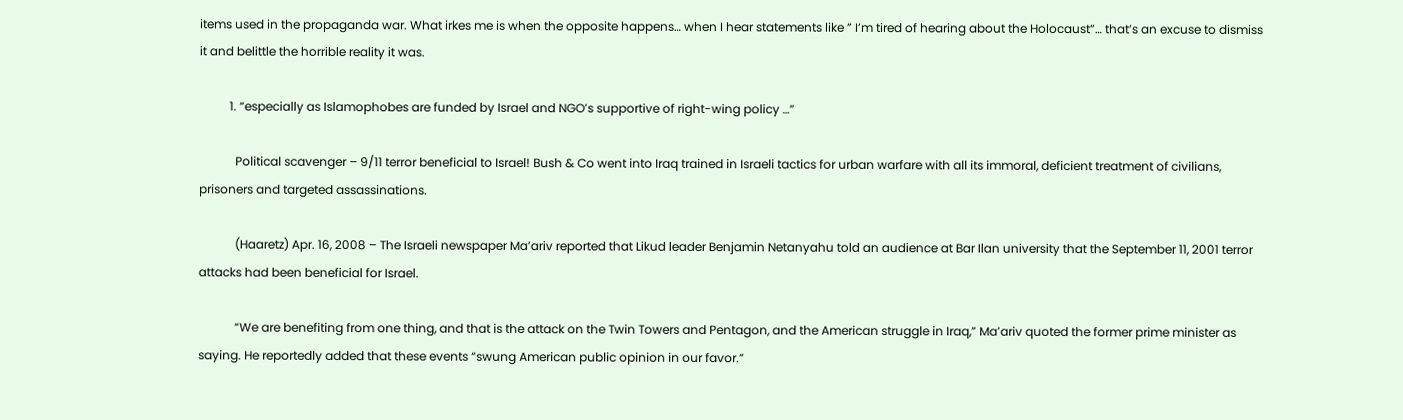items used in the propaganda war. What irkes me is when the opposite happens… when I hear statements like ” I’m tired of hearing about the Holocaust”… that’s an excuse to dismiss it and belittle the horrible reality it was.

          1. “especially as Islamophobes are funded by Israel and NGO’s supportive of right-wing policy …”

            Political scavenger – 9/11 terror beneficial to Israel! Bush & Co went into Iraq trained in Israeli tactics for urban warfare with all its immoral, deficient treatment of civilians, prisoners and targeted assassinations.

            (Haaretz) Apr. 16, 2008 – The Israeli newspaper Ma’ariv reported that Likud leader Benjamin Netanyahu told an audience at Bar Ilan university that the September 11, 2001 terror attacks had been beneficial for Israel.

            “We are benefiting from one thing, and that is the attack on the Twin Towers and Pentagon, and the American struggle in Iraq,” Ma’ariv quoted the former prime minister as saying. He reportedly added that these events “swung American public opinion in our favor.”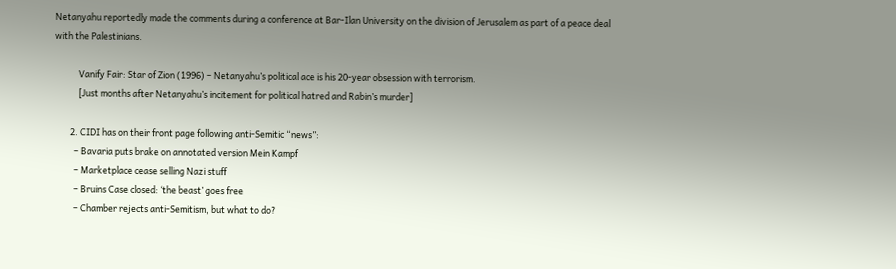Netanyahu reportedly made the comments during a conference at Bar-Ilan University on the division of Jerusalem as part of a peace deal with the Palestinians.

            Vanify Fair: Star of Zion (1996) – Netanyahu’s political ace is his 20-year obsession with terrorism.
            [Just months after Netanyahu’s incitement for political hatred and Rabin’s murder]

        2. CIDI has on their front page following anti-Semitic “news”:
          – Bavaria puts brake on annotated version Mein Kampf
          – Marketplace cease selling Nazi stuff
          – Bruins Case closed: ‘the beast’ goes free
          – Chamber rejects anti-Semitism, but what to do?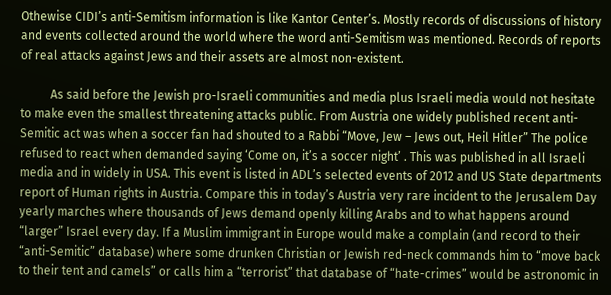Othewise CIDI’s anti-Semitism information is like Kantor Center’s. Mostly records of discussions of history and events collected around the world where the word anti-Semitism was mentioned. Records of reports of real attacks against Jews and their assets are almost non-existent.

          As said before the Jewish pro-Israeli communities and media plus Israeli media would not hesitate to make even the smallest threatening attacks public. From Austria one widely published recent anti-Semitic act was when a soccer fan had shouted to a Rabbi “Move, Jew – Jews out, Heil Hitler” The police refused to react when demanded saying ‘Come on, it’s a soccer night’ . This was published in all Israeli media and in widely in USA. This event is listed in ADL’s selected events of 2012 and US State departments report of Human rights in Austria. Compare this in today’s Austria very rare incident to the Jerusalem Day yearly marches where thousands of Jews demand openly killing Arabs and to what happens around “larger” Israel every day. If a Muslim immigrant in Europe would make a complain (and record to their “anti-Semitic” database) where some drunken Christian or Jewish red-neck commands him to “move back to their tent and camels” or calls him a “terrorist” that database of “hate-crimes” would be astronomic in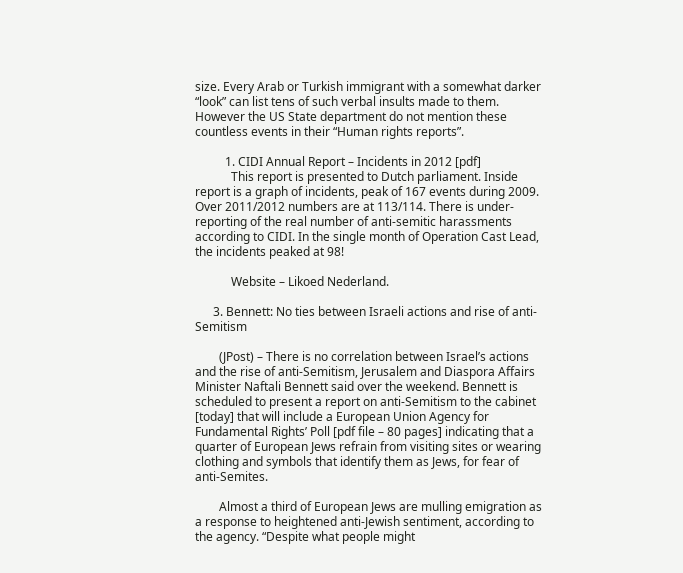size. Every Arab or Turkish immigrant with a somewhat darker “look” can list tens of such verbal insults made to them. However the US State department do not mention these countless events in their “Human rights reports”.

          1. CIDI Annual Report – Incidents in 2012 [pdf]
            This report is presented to Dutch parliament. Inside report is a graph of incidents, peak of 167 events during 2009. Over 2011/2012 numbers are at 113/114. There is under-reporting of the real number of anti-semitic harassments according to CIDI. In the single month of Operation Cast Lead, the incidents peaked at 98!

            Website – Likoed Nederland.

      3. Bennett: No ties between Israeli actions and rise of anti-Semitism

        (JPost) – There is no correlation between Israel’s actions and the rise of anti-Semitism, Jerusalem and Diaspora Affairs Minister Naftali Bennett said over the weekend. Bennett is scheduled to present a report on anti-Semitism to the cabinet [today] that will include a European Union Agency for Fundamental Rights’ Poll [pdf file – 80 pages] indicating that a quarter of European Jews refrain from visiting sites or wearing clothing and symbols that identify them as Jews, for fear of anti-Semites.

        Almost a third of European Jews are mulling emigration as a response to heightened anti-Jewish sentiment, according to the agency. “Despite what people might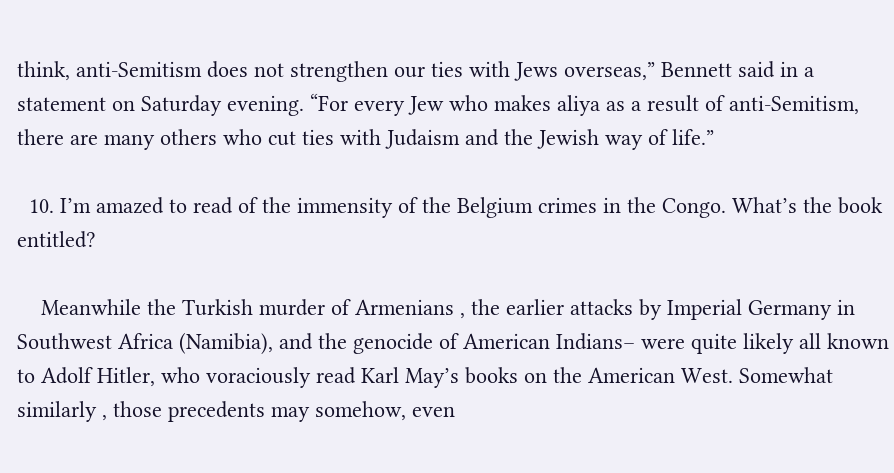think, anti-Semitism does not strengthen our ties with Jews overseas,” Bennett said in a statement on Saturday evening. “For every Jew who makes aliya as a result of anti-Semitism, there are many others who cut ties with Judaism and the Jewish way of life.”

  10. I’m amazed to read of the immensity of the Belgium crimes in the Congo. What’s the book entitled?

    Meanwhile the Turkish murder of Armenians , the earlier attacks by Imperial Germany in Southwest Africa (Namibia), and the genocide of American Indians– were quite likely all known to Adolf Hitler, who voraciously read Karl May’s books on the American West. Somewhat similarly , those precedents may somehow, even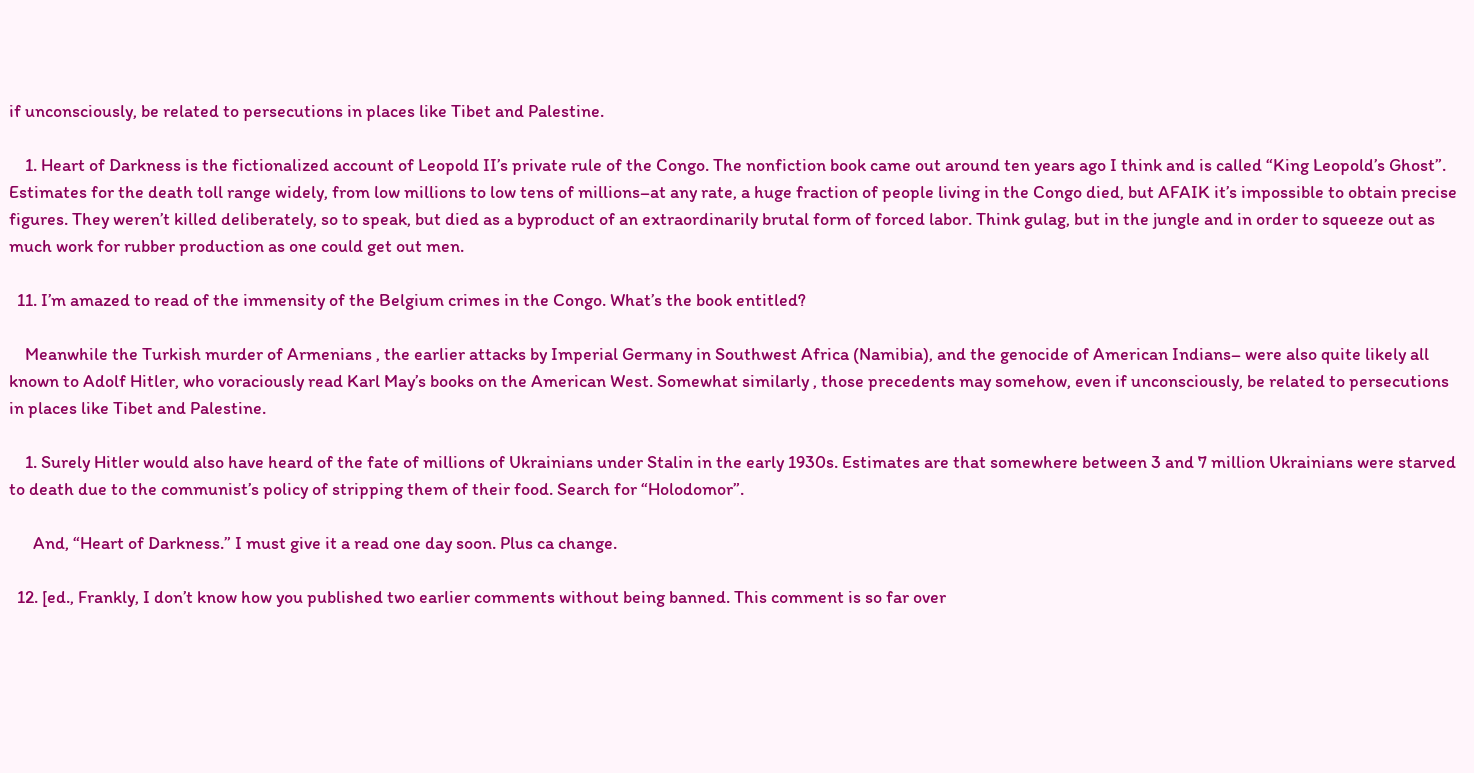if unconsciously, be related to persecutions in places like Tibet and Palestine.

    1. Heart of Darkness is the fictionalized account of Leopold II’s private rule of the Congo. The nonfiction book came out around ten years ago I think and is called “King Leopold’s Ghost”. Estimates for the death toll range widely, from low millions to low tens of millions–at any rate, a huge fraction of people living in the Congo died, but AFAIK it’s impossible to obtain precise figures. They weren’t killed deliberately, so to speak, but died as a byproduct of an extraordinarily brutal form of forced labor. Think gulag, but in the jungle and in order to squeeze out as much work for rubber production as one could get out men.

  11. I’m amazed to read of the immensity of the Belgium crimes in the Congo. What’s the book entitled?

    Meanwhile the Turkish murder of Armenians , the earlier attacks by Imperial Germany in Southwest Africa (Namibia), and the genocide of American Indians– were also quite likely all known to Adolf Hitler, who voraciously read Karl May’s books on the American West. Somewhat similarly , those precedents may somehow, even if unconsciously, be related to persecutions in places like Tibet and Palestine.

    1. Surely Hitler would also have heard of the fate of millions of Ukrainians under Stalin in the early 1930s. Estimates are that somewhere between 3 and 7 million Ukrainians were starved to death due to the communist’s policy of stripping them of their food. Search for “Holodomor”.

      And, “Heart of Darkness.” I must give it a read one day soon. Plus ca change.

  12. [ed., Frankly, I don’t know how you published two earlier comments without being banned. This comment is so far over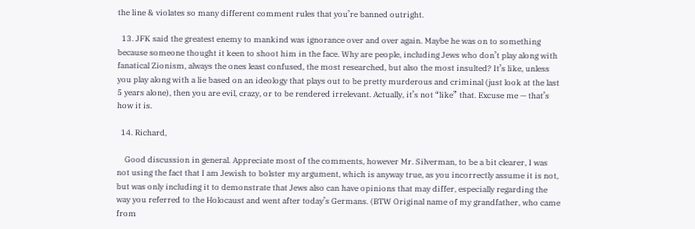the line & violates so many different comment rules that you’re banned outright.

  13. JFK said the greatest enemy to mankind was ignorance over and over again. Maybe he was on to something because someone thought it keen to shoot him in the face. Why are people, including Jews who don’t play along with fanatical Zionism, always the ones least confused, the most researched, but also the most insulted? It’s like, unless you play along with a lie based on an ideology that plays out to be pretty murderous and criminal (just look at the last 5 years alone), then you are evil, crazy, or to be rendered irrelevant. Actually, it’s not “like” that. Excuse me — that’s how it is.

  14. Richard,

    Good discussion in general. Appreciate most of the comments, however Mr. Silverman, to be a bit clearer, I was not using the fact that I am Jewish to bolster my argument, which is anyway true, as you incorrectly assume it is not, but was only including it to demonstrate that Jews also can have opinions that may differ, especially regarding the way you referred to the Holocaust and went after today’s Germans. (BTW Original name of my grandfather, who came from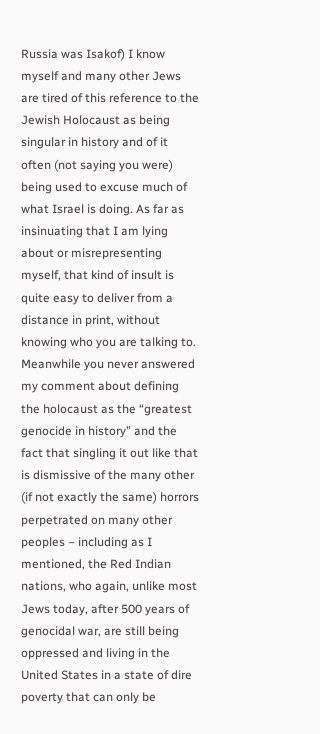Russia was Isakof) I know myself and many other Jews are tired of this reference to the Jewish Holocaust as being singular in history and of it often (not saying you were) being used to excuse much of what Israel is doing. As far as insinuating that I am lying about or misrepresenting myself, that kind of insult is quite easy to deliver from a distance in print, without knowing who you are talking to. Meanwhile you never answered my comment about defining the holocaust as the “greatest genocide in history” and the fact that singling it out like that is dismissive of the many other (if not exactly the same) horrors perpetrated on many other peoples – including as I mentioned, the Red Indian nations, who again, unlike most Jews today, after 500 years of genocidal war, are still being oppressed and living in the United States in a state of dire poverty that can only be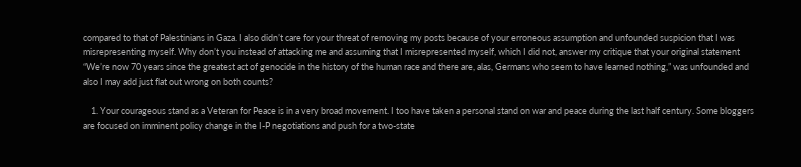compared to that of Palestinians in Gaza. I also didn’t care for your threat of removing my posts because of your erroneous assumption and unfounded suspicion that I was misrepresenting myself. Why don’t you instead of attacking me and assuming that I misrepresented myself, which I did not, answer my critique that your original statement “We’re now 70 years since the greatest act of genocide in the history of the human race and there are, alas, Germans who seem to have learned nothing,” was unfounded and also I may add just flat out wrong on both counts?

    1. Your courageous stand as a Veteran for Peace is in a very broad movement. I too have taken a personal stand on war and peace during the last half century. Some bloggers are focused on imminent policy change in the I-P negotiations and push for a two-state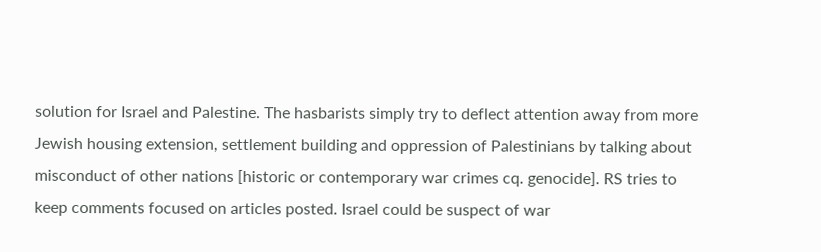solution for Israel and Palestine. The hasbarists simply try to deflect attention away from more Jewish housing extension, settlement building and oppression of Palestinians by talking about misconduct of other nations [historic or contemporary war crimes cq. genocide]. RS tries to keep comments focused on articles posted. Israel could be suspect of war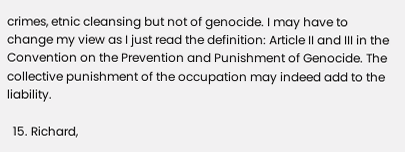crimes, etnic cleansing but not of genocide. I may have to change my view as I just read the definition: Article II and III in the Convention on the Prevention and Punishment of Genocide. The collective punishment of the occupation may indeed add to the liability.

  15. Richard,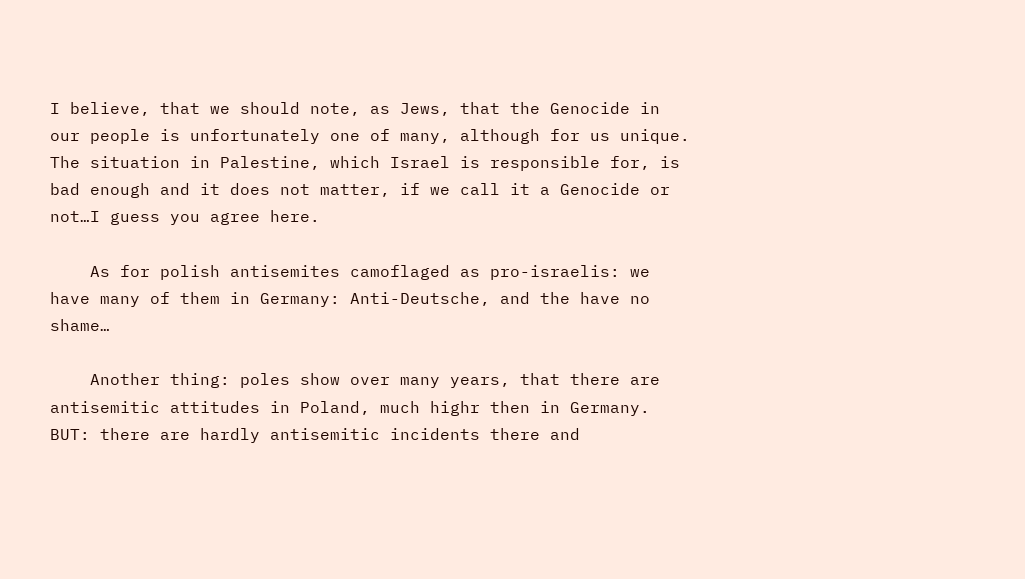I believe, that we should note, as Jews, that the Genocide in our people is unfortunately one of many, although for us unique. The situation in Palestine, which Israel is responsible for, is bad enough and it does not matter, if we call it a Genocide or not…I guess you agree here.

    As for polish antisemites camoflaged as pro-israelis: we have many of them in Germany: Anti-Deutsche, and the have no shame…

    Another thing: poles show over many years, that there are antisemitic attitudes in Poland, much highr then in Germany. BUT: there are hardly antisemitic incidents there and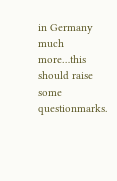in Germany much more…this should raise some questionmarks.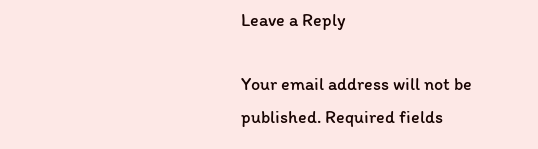Leave a Reply

Your email address will not be published. Required fields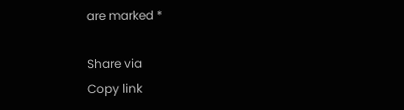are marked *

Share via
Copy link